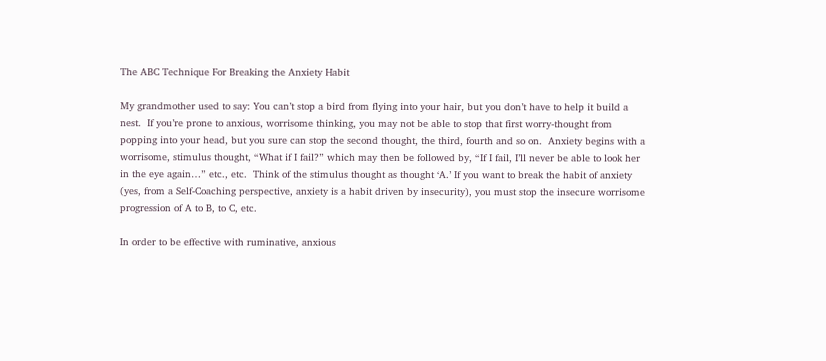The ABC Technique For Breaking the Anxiety Habit

My grandmother used to say: You can’t stop a bird from flying into your hair, but you don’t have to help it build a nest.  If you’re prone to anxious, worrisome thinking, you may not be able to stop that first worry-thought from popping into your head, but you sure can stop the second thought, the third, fourth and so on.  Anxiety begins with a worrisome, stimulus thought, “What if I fail?” which may then be followed by, “If I fail, I’ll never be able to look her in the eye again…” etc., etc.  Think of the stimulus thought as thought ‘A.’ If you want to break the habit of anxiety (yes, from a Self-Coaching perspective, anxiety is a habit driven by insecurity), you must stop the insecure worrisome progression of A to B, to C, etc.

In order to be effective with ruminative, anxious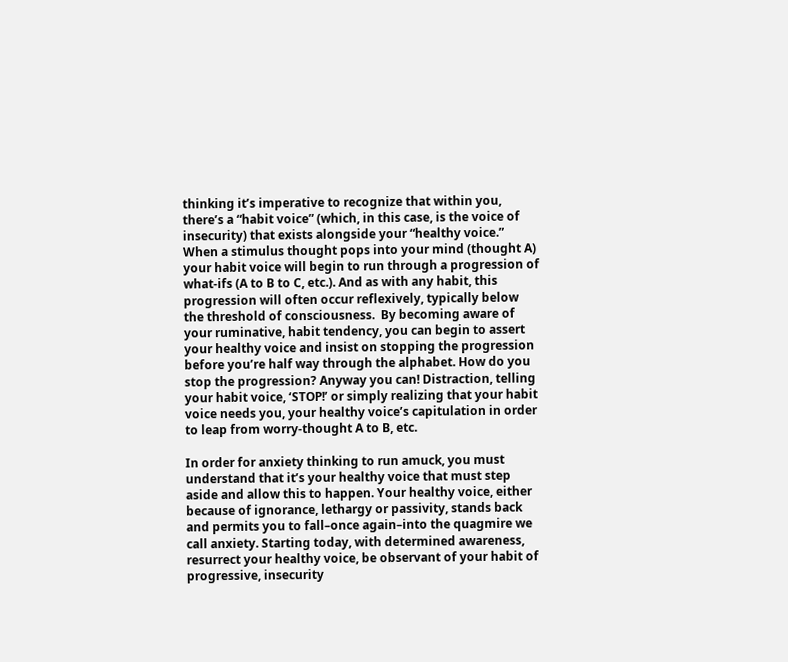thinking it’s imperative to recognize that within you, there’s a “habit voice” (which, in this case, is the voice of insecurity) that exists alongside your “healthy voice.”  When a stimulus thought pops into your mind (thought A) your habit voice will begin to run through a progression of what-ifs (A to B to C, etc.). And as with any habit, this progression will often occur reflexively, typically below the threshold of consciousness.  By becoming aware of your ruminative, habit tendency, you can begin to assert your healthy voice and insist on stopping the progression before you’re half way through the alphabet. How do you stop the progression? Anyway you can! Distraction, telling your habit voice, ‘STOP!’ or simply realizing that your habit voice needs you, your healthy voice’s capitulation in order to leap from worry-thought A to B, etc.

In order for anxiety thinking to run amuck, you must understand that it’s your healthy voice that must step aside and allow this to happen. Your healthy voice, either because of ignorance, lethargy or passivity, stands back and permits you to fall–once again–into the quagmire we call anxiety. Starting today, with determined awareness, resurrect your healthy voice, be observant of your habit of progressive, insecurity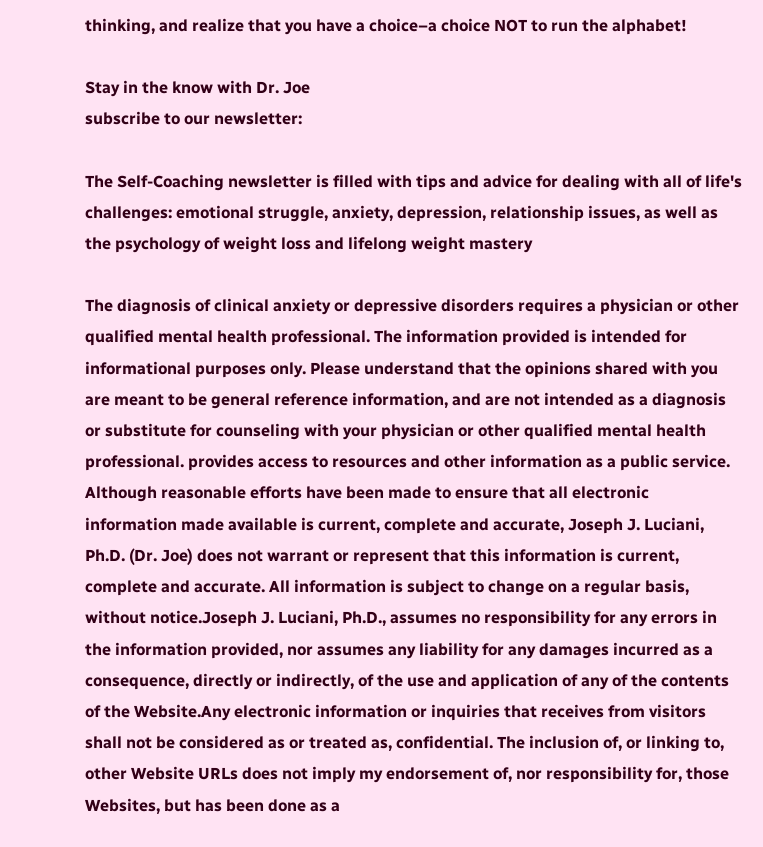thinking, and realize that you have a choice–a choice NOT to run the alphabet!

Stay in the know with Dr. Joe
subscribe to our newsletter:

The Self-Coaching newsletter is filled with tips and advice for dealing with all of life's challenges: emotional struggle, anxiety, depression, relationship issues, as well as the psychology of weight loss and lifelong weight mastery

The diagnosis of clinical anxiety or depressive disorders requires a physician or other qualified mental health professional. The information provided is intended for informational purposes only. Please understand that the opinions shared with you are meant to be general reference information, and are not intended as a diagnosis or substitute for counseling with your physician or other qualified mental health professional. provides access to resources and other information as a public service. Although reasonable efforts have been made to ensure that all electronic information made available is current, complete and accurate, Joseph J. Luciani, Ph.D. (Dr. Joe) does not warrant or represent that this information is current, complete and accurate. All information is subject to change on a regular basis, without notice.Joseph J. Luciani, Ph.D., assumes no responsibility for any errors in the information provided, nor assumes any liability for any damages incurred as a consequence, directly or indirectly, of the use and application of any of the contents of the Website.Any electronic information or inquiries that receives from visitors shall not be considered as or treated as, confidential. The inclusion of, or linking to, other Website URLs does not imply my endorsement of, nor responsibility for, those Websites, but has been done as a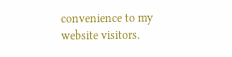convenience to my website visitors.